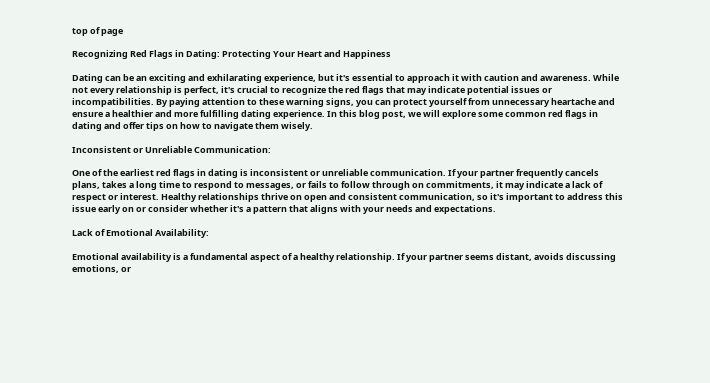top of page

Recognizing Red Flags in Dating: Protecting Your Heart and Happiness

Dating can be an exciting and exhilarating experience, but it's essential to approach it with caution and awareness. While not every relationship is perfect, it's crucial to recognize the red flags that may indicate potential issues or incompatibilities. By paying attention to these warning signs, you can protect yourself from unnecessary heartache and ensure a healthier and more fulfilling dating experience. In this blog post, we will explore some common red flags in dating and offer tips on how to navigate them wisely.

Inconsistent or Unreliable Communication:

One of the earliest red flags in dating is inconsistent or unreliable communication. If your partner frequently cancels plans, takes a long time to respond to messages, or fails to follow through on commitments, it may indicate a lack of respect or interest. Healthy relationships thrive on open and consistent communication, so it's important to address this issue early on or consider whether it's a pattern that aligns with your needs and expectations.

Lack of Emotional Availability:

Emotional availability is a fundamental aspect of a healthy relationship. If your partner seems distant, avoids discussing emotions, or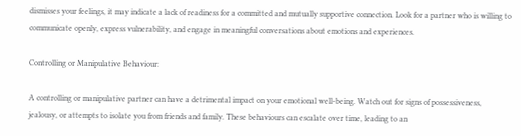dismisses your feelings, it may indicate a lack of readiness for a committed and mutually supportive connection. Look for a partner who is willing to communicate openly, express vulnerability, and engage in meaningful conversations about emotions and experiences.

Controlling or Manipulative Behaviour:

A controlling or manipulative partner can have a detrimental impact on your emotional well-being. Watch out for signs of possessiveness, jealousy, or attempts to isolate you from friends and family. These behaviours can escalate over time, leading to an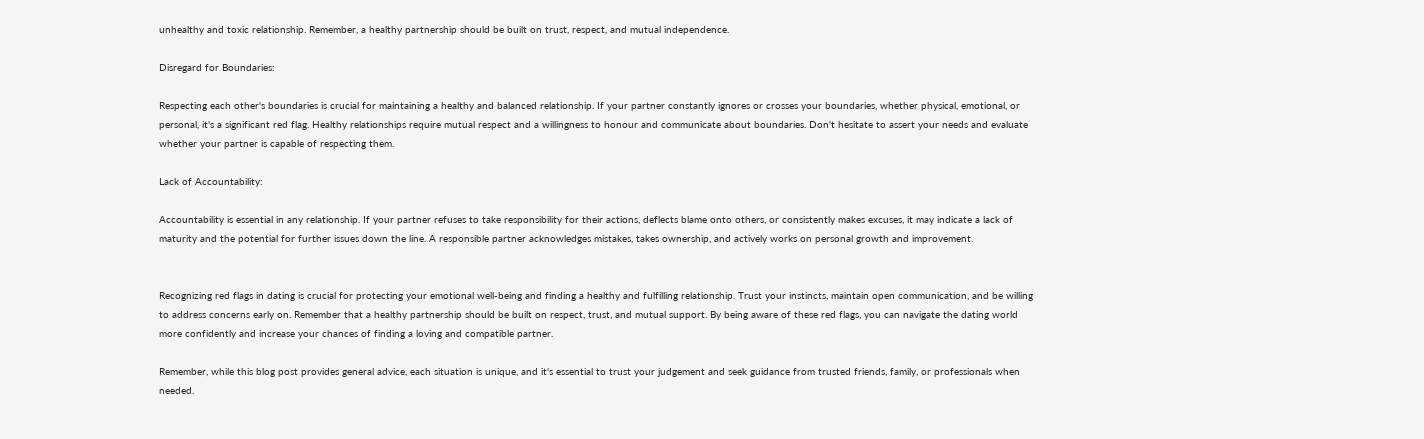unhealthy and toxic relationship. Remember, a healthy partnership should be built on trust, respect, and mutual independence.

Disregard for Boundaries:

Respecting each other's boundaries is crucial for maintaining a healthy and balanced relationship. If your partner constantly ignores or crosses your boundaries, whether physical, emotional, or personal, it's a significant red flag. Healthy relationships require mutual respect and a willingness to honour and communicate about boundaries. Don't hesitate to assert your needs and evaluate whether your partner is capable of respecting them.

Lack of Accountability:

Accountability is essential in any relationship. If your partner refuses to take responsibility for their actions, deflects blame onto others, or consistently makes excuses, it may indicate a lack of maturity and the potential for further issues down the line. A responsible partner acknowledges mistakes, takes ownership, and actively works on personal growth and improvement.


Recognizing red flags in dating is crucial for protecting your emotional well-being and finding a healthy and fulfilling relationship. Trust your instincts, maintain open communication, and be willing to address concerns early on. Remember that a healthy partnership should be built on respect, trust, and mutual support. By being aware of these red flags, you can navigate the dating world more confidently and increase your chances of finding a loving and compatible partner.

Remember, while this blog post provides general advice, each situation is unique, and it's essential to trust your judgement and seek guidance from trusted friends, family, or professionals when needed.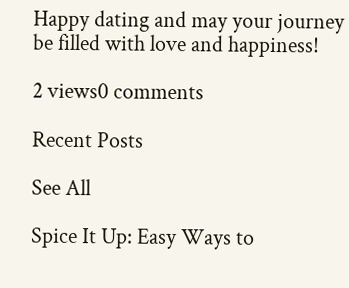Happy dating and may your journey be filled with love and happiness!

2 views0 comments

Recent Posts

See All

Spice It Up: Easy Ways to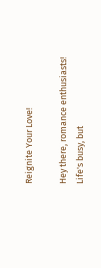Reignite Your Love!

Hey there, romance enthusiasts! Life's busy, but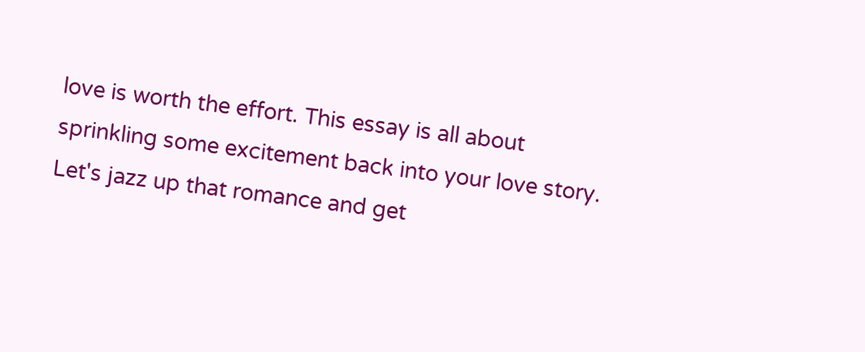love is worth the effort. This essay is all about sprinkling some excitement back into your love story. Let's jazz up that romance and get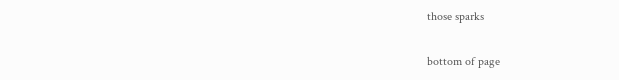those sparks


bottom of page